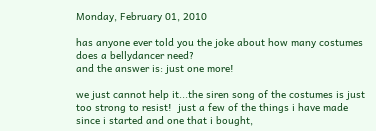Monday, February 01, 2010

has anyone ever told you the joke about how many costumes does a bellydancer need?
and the answer is: just one more!

we just cannot help it...the siren song of the costumes is just too strong to resist!  just a few of the things i have made since i started and one that i bought,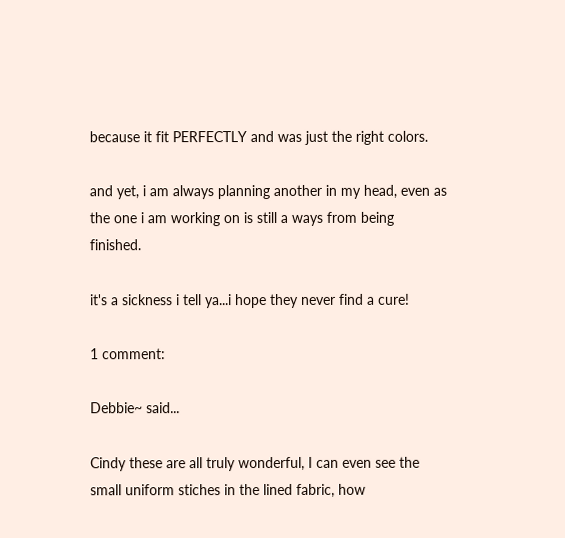because it fit PERFECTLY and was just the right colors.

and yet, i am always planning another in my head, even as the one i am working on is still a ways from being  finished.

it's a sickness i tell ya...i hope they never find a cure!

1 comment:

Debbie~ said...

Cindy these are all truly wonderful, I can even see the small uniform stiches in the lined fabric, how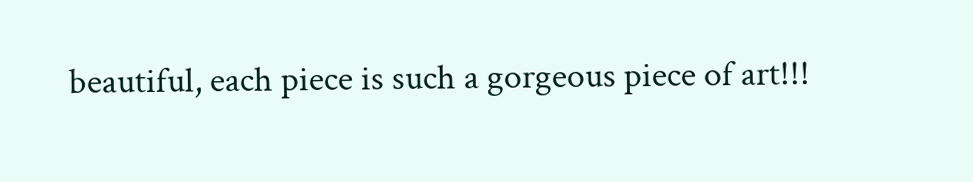beautiful, each piece is such a gorgeous piece of art!!!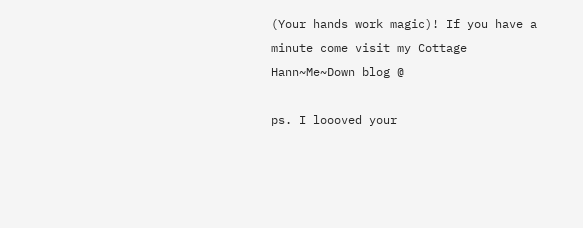(Your hands work magic)! If you have a minute come visit my Cottage Hann~Me~Down blog @

ps. I loooved your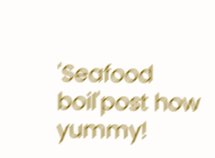'Seafood boil'post how yummy!